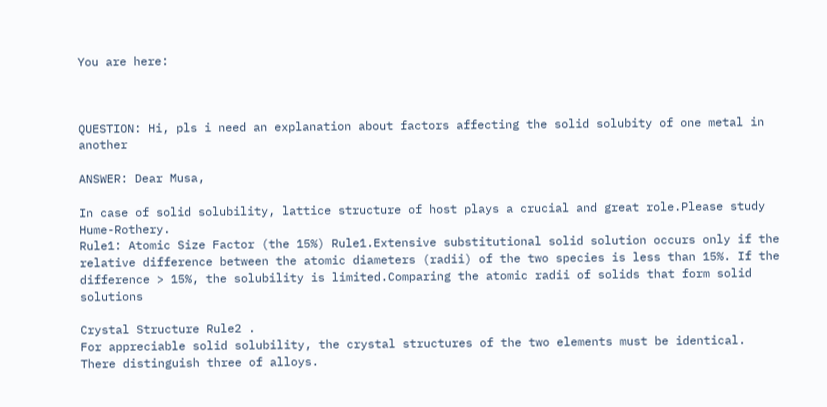You are here:



QUESTION: Hi, pls i need an explanation about factors affecting the solid solubity of one metal in another

ANSWER: Dear Musa,

In case of solid solubility, lattice structure of host plays a crucial and great role.Please study Hume-Rothery.
Rule1: Atomic Size Factor (the 15%) Rule1.Extensive substitutional solid solution occurs only if the relative difference between the atomic diameters (radii) of the two species is less than 15%. If the difference > 15%, the solubility is limited.Comparing the atomic radii of solids that form solid solutions

Crystal Structure Rule2 .
For appreciable solid solubility, the crystal structures of the two elements must be identical.
There distinguish three of alloys.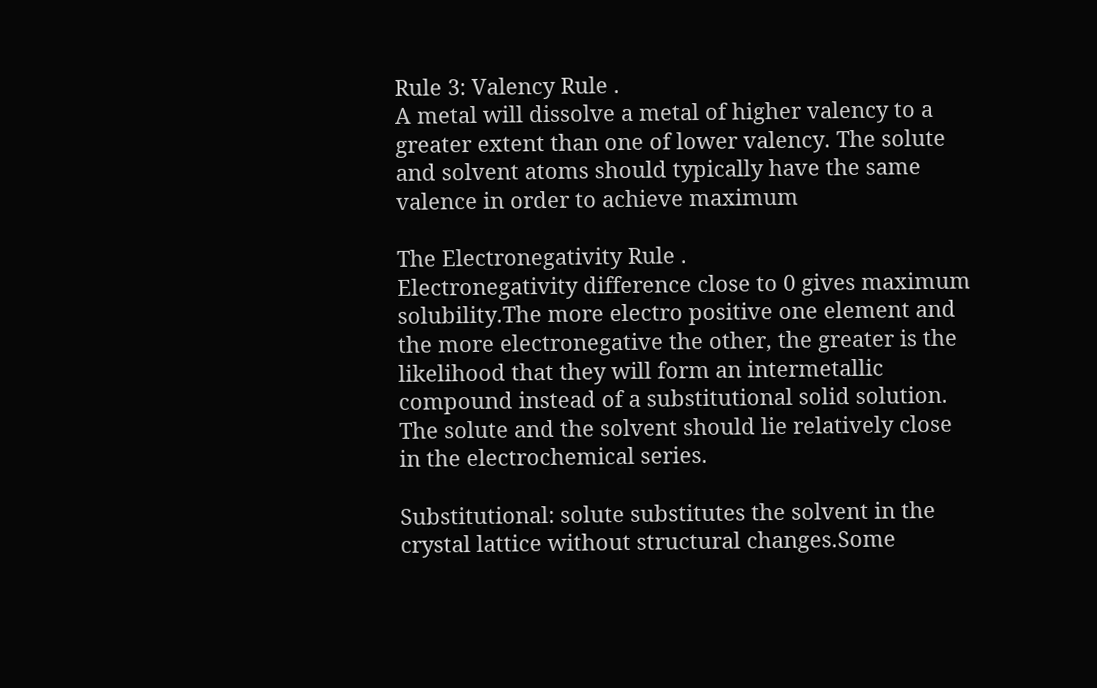Rule 3: Valency Rule .
A metal will dissolve a metal of higher valency to a greater extent than one of lower valency. The solute and solvent atoms should typically have the same valence in order to achieve maximum

The Electronegativity Rule .
Electronegativity difference close to 0 gives maximum solubility.The more electro positive one element and the more electronegative the other, the greater is the likelihood that they will form an intermetallic compound instead of a substitutional solid solution. The solute and the solvent should lie relatively close in the electrochemical series.

Substitutional: solute substitutes the solvent in the crystal lattice without structural changes.Some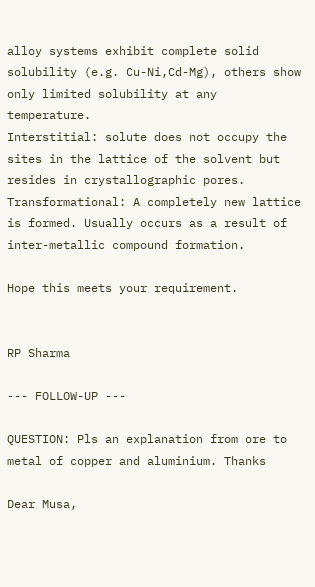alloy systems exhibit complete solid solubility (e.g. Cu-Ni,Cd-Mg), others show only limited solubility at any temperature.
Interstitial: solute does not occupy the sites in the lattice of the solvent but resides in crystallographic pores.
Transformational: A completely new lattice is formed. Usually occurs as a result of inter-metallic compound formation.

Hope this meets your requirement.


RP Sharma

--- FOLLOW-UP ---

QUESTION: Pls an explanation from ore to metal of copper and aluminium. Thanks

Dear Musa,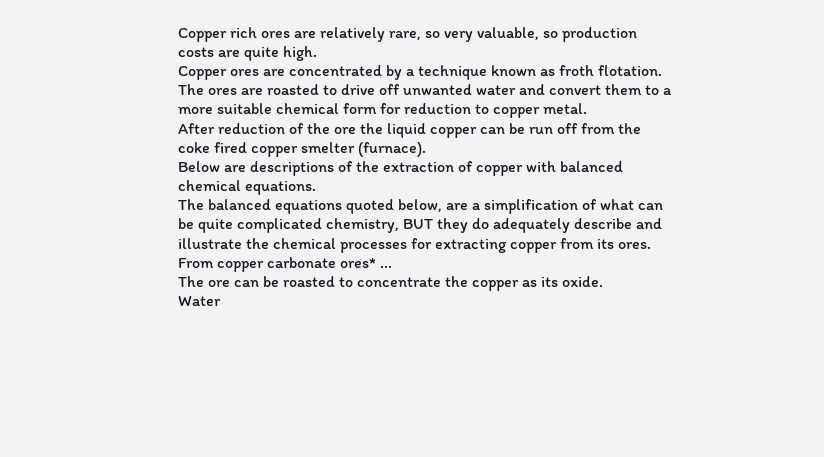Copper rich ores are relatively rare, so very valuable, so production costs are quite high.
Copper ores are concentrated by a technique known as froth flotation.
The ores are roasted to drive off unwanted water and convert them to a more suitable chemical form for reduction to copper metal.
After reduction of the ore the liquid copper can be run off from the coke fired copper smelter (furnace).
Below are descriptions of the extraction of copper with balanced chemical equations.
The balanced equations quoted below, are a simplification of what can be quite complicated chemistry, BUT they do adequately describe and illustrate the chemical processes for extracting copper from its ores.
From copper carbonate ores* ...
The ore can be roasted to concentrate the copper as its oxide.
Water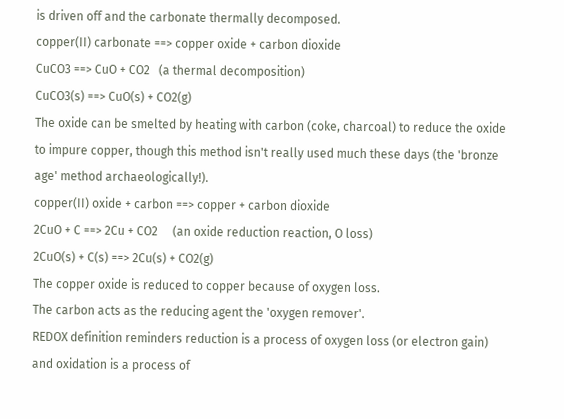is driven off and the carbonate thermally decomposed.
copper(II) carbonate ==> copper oxide + carbon dioxide
CuCO3 ==> CuO + CO2   (a thermal decomposition)
CuCO3(s) ==> CuO(s) + CO2(g)
The oxide can be smelted by heating with carbon (coke, charcoal) to reduce the oxide to impure copper, though this method isn't really used much these days (the 'bronze age' method archaeologically!).
copper(II) oxide + carbon ==> copper + carbon dioxide
2CuO + C ==> 2Cu + CO2     (an oxide reduction reaction, O loss)
2CuO(s) + C(s) ==> 2Cu(s) + CO2(g)
The copper oxide is reduced to copper because of oxygen loss.
The carbon acts as the reducing agent the 'oxygen remover'.
REDOX definition reminders reduction is a process of oxygen loss (or electron gain) and oxidation is a process of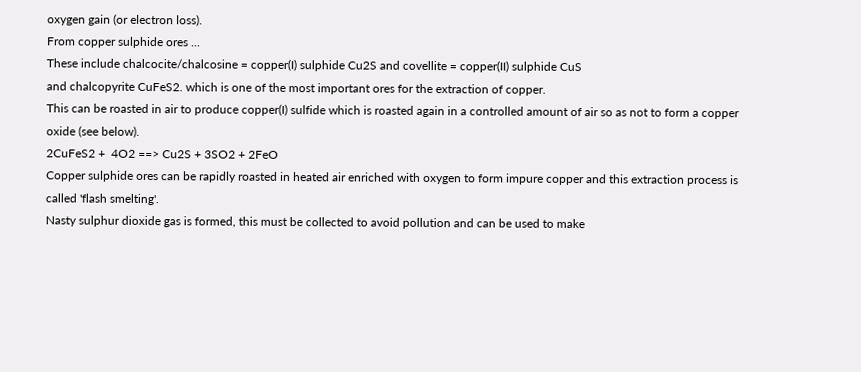oxygen gain (or electron loss).
From copper sulphide ores ...
These include chalcocite/chalcosine = copper(I) sulphide Cu2S and covellite = copper(II) sulphide CuS
and chalcopyrite CuFeS2. which is one of the most important ores for the extraction of copper.
This can be roasted in air to produce copper(I) sulfide which is roasted again in a controlled amount of air so as not to form a copper oxide (see below).
2CuFeS2 +  4O2 ==> Cu2S + 3SO2 + 2FeO
Copper sulphide ores can be rapidly roasted in heated air enriched with oxygen to form impure copper and this extraction process is called 'flash smelting'.
Nasty sulphur dioxide gas is formed, this must be collected to avoid pollution and can be used to make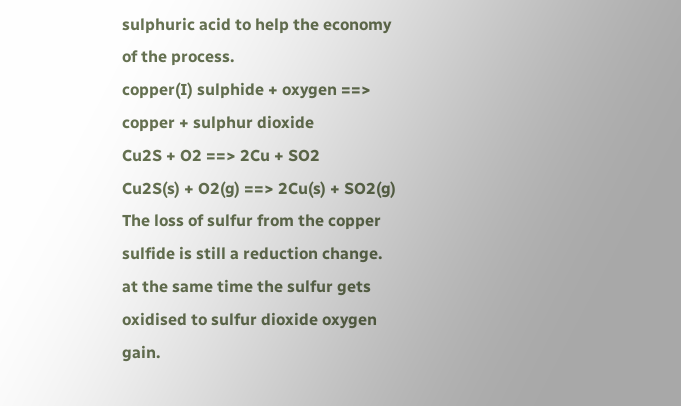sulphuric acid to help the economy of the process.
copper(I) sulphide + oxygen ==> copper + sulphur dioxide
Cu2S + O2 ==> 2Cu + SO2
Cu2S(s) + O2(g) ==> 2Cu(s) + SO2(g)
The loss of sulfur from the copper sulfide is still a reduction change.
at the same time the sulfur gets oxidised to sulfur dioxide oxygen gain.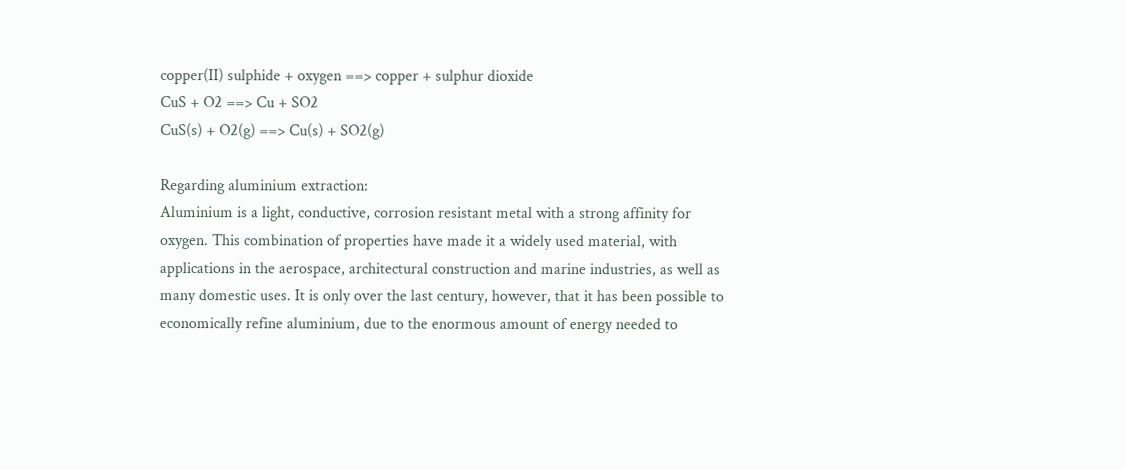copper(II) sulphide + oxygen ==> copper + sulphur dioxide
CuS + O2 ==> Cu + SO2
CuS(s) + O2(g) ==> Cu(s) + SO2(g)

Regarding aluminium extraction:
Aluminium is a light, conductive, corrosion resistant metal with a strong affinity for
oxygen. This combination of properties have made it a widely used material, with
applications in the aerospace, architectural construction and marine industries, as well as
many domestic uses. It is only over the last century, however, that it has been possible to
economically refine aluminium, due to the enormous amount of energy needed to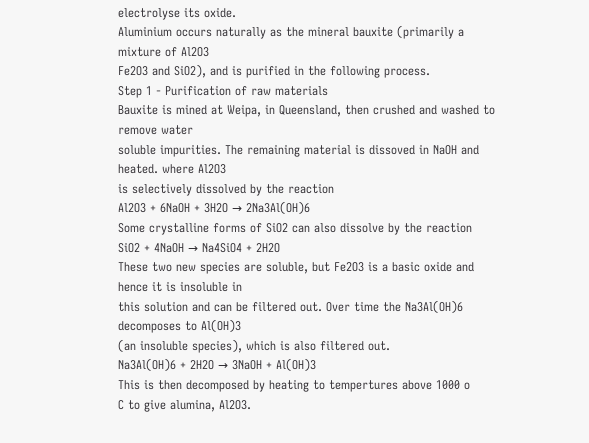electrolyse its oxide.
Aluminium occurs naturally as the mineral bauxite (primarily a mixture of Al2O3
Fe2O3 and SiO2), and is purified in the following process.
Step 1 - Purification of raw materials
Bauxite is mined at Weipa, in Queensland, then crushed and washed to remove water
soluble impurities. The remaining material is dissoved in NaOH and heated. where Al2O3
is selectively dissolved by the reaction
Al2O3 + 6NaOH + 3H2O → 2Na3Al(OH)6
Some crystalline forms of SiO2 can also dissolve by the reaction
SiO2 + 4NaOH → Na4SiO4 + 2H2O
These two new species are soluble, but Fe2O3 is a basic oxide and hence it is insoluble in
this solution and can be filtered out. Over time the Na3Al(OH)6 decomposes to Al(OH)3
(an insoluble species), which is also filtered out.
Na3Al(OH)6 + 2H2O → 3NaOH + Al(OH)3
This is then decomposed by heating to tempertures above 1000 o
C to give alumina, Al2O3.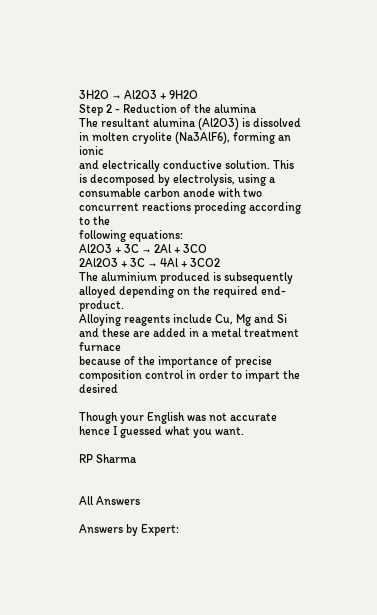3H2O → Al2O3 + 9H2O
Step 2 - Reduction of the alumina
The resultant alumina (Al2O3) is dissolved in molten cryolite (Na3AlF6), forming an ionic
and electrically conductive solution. This is decomposed by electrolysis, using a
consumable carbon anode with two concurrent reactions proceding according to the
following equations:
Al2O3 + 3C → 2Al + 3CO
2Al2O3 + 3C → 4Al + 3CO2
The aluminium produced is subsequently alloyed depending on the required end-product.
Alloying reagents include Cu, Mg and Si and these are added in a metal treatment furnace
because of the importance of precise composition control in order to impart the desired

Though your English was not accurate hence I guessed what you want.

RP Sharma


All Answers

Answers by Expert: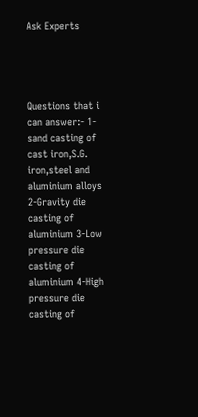Ask Experts




Questions that i can answer:- 1-sand casting of cast iron,S.G. iron,steel and aluminium alloys 2-Gravity die casting of aluminium 3-Low pressure die casting of aluminium 4-High pressure die casting of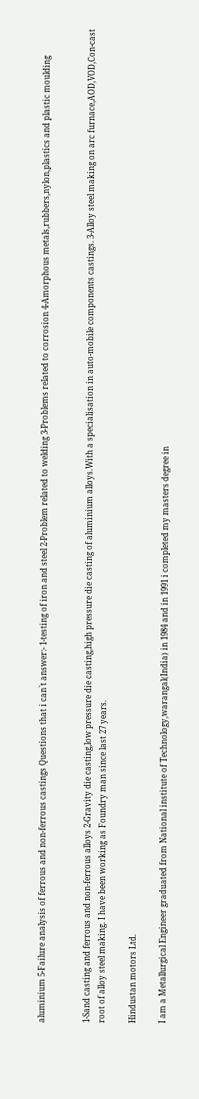aluminium 5-Failure analysis of ferrous and non-ferrous castings Questions that i can`t answer:- 1-testing of iron and steel 2-Problem related to welding 3-Problems related to corrosion 4-Amorphous metals,rubbers,nylon,plastics and plastic moulding


1-Sand casting and ferrous and non-ferrous alloys 2-Gravity die casting,low pressure die casting,high pressure die casting of aluminium alloys.With a specialisation in auto-mobile components castings. 3-Alloy steel making on arc furnace,AOD,VOD,Con-cast root of alloy steel making. I have been working as Foundry man since last 27 years.

Hindustan motors Ltd.

I am a Metallurgical Engineer graduated from National institute of Technology,warangal(India) in 1984 and in 1991 i completed my masters degree in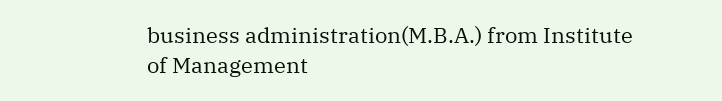business administration(M.B.A.) from Institute of Management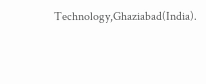Technology,Ghaziabad(India).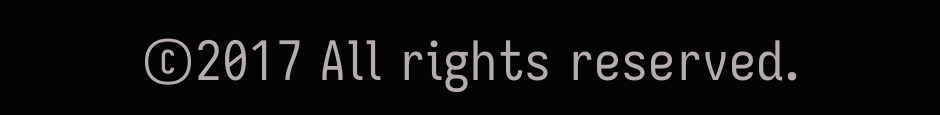©2017 All rights reserved.